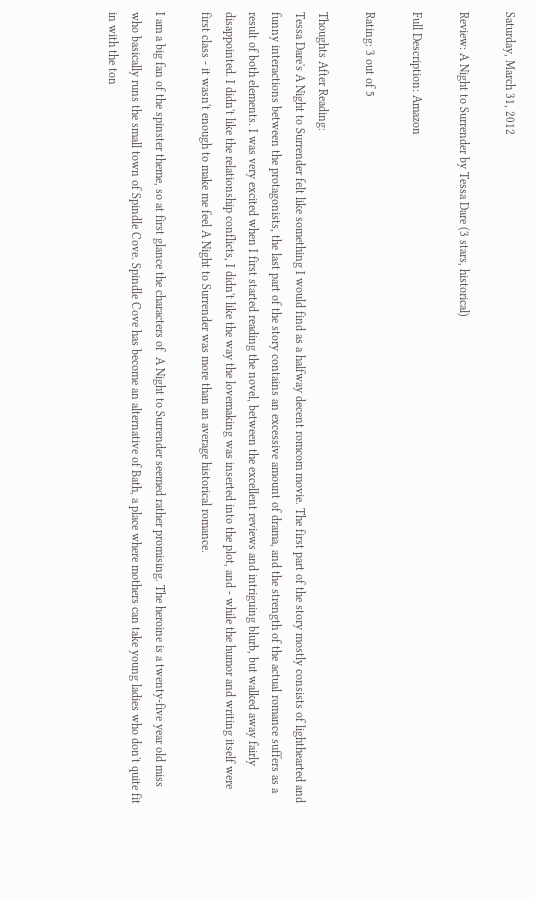Saturday, March 31, 2012

Review: A Night to Surrender by Tessa Dare (3 stars, historical)

Full Description: Amazon

Rating: 3 out of 5

Thoughts After Reading:
Tessa Dare's A Night to Surrender felt like something I would find as a halfway decent romcom movie. The first part of the story mostly consists of lighthearted and funny interactions between the protagonists, the last part of the story contains an excessive amount of drama, and the strength of the actual romance suffers as a result of both elements. I was very excited when I first started reading the novel, between the excellent reviews and intriguing blurb, but walked away fairly disappointed. I didn't like the relationship conflicts, I didn't like the way the lovemaking was inserted into the plot, and - while the humor and writing itself were first class - it wasn't enough to make me feel A Night to Surrender was more than an average historical romance.

I am a big fan of the spinster theme, so at first glance the characters of  A Night to Surrender seemed rather promising. The heroine is a twenty-five year old miss who basically runs the small town of Spindle Cove. Spindle Cove has become an alternative of Bath, a place where mothers can take young ladies who don't quite fit in with the ton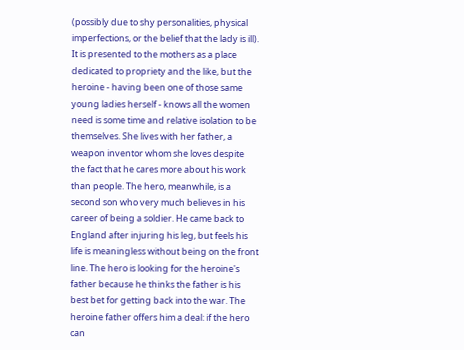(possibly due to shy personalities, physical imperfections, or the belief that the lady is ill). It is presented to the mothers as a place dedicated to propriety and the like, but the heroine - having been one of those same young ladies herself - knows all the women need is some time and relative isolation to be themselves. She lives with her father, a weapon inventor whom she loves despite the fact that he cares more about his work than people. The hero, meanwhile, is a second son who very much believes in his career of being a soldier. He came back to England after injuring his leg, but feels his life is meaningless without being on the front line. The hero is looking for the heroine's father because he thinks the father is his best bet for getting back into the war. The heroine father offers him a deal: if the hero can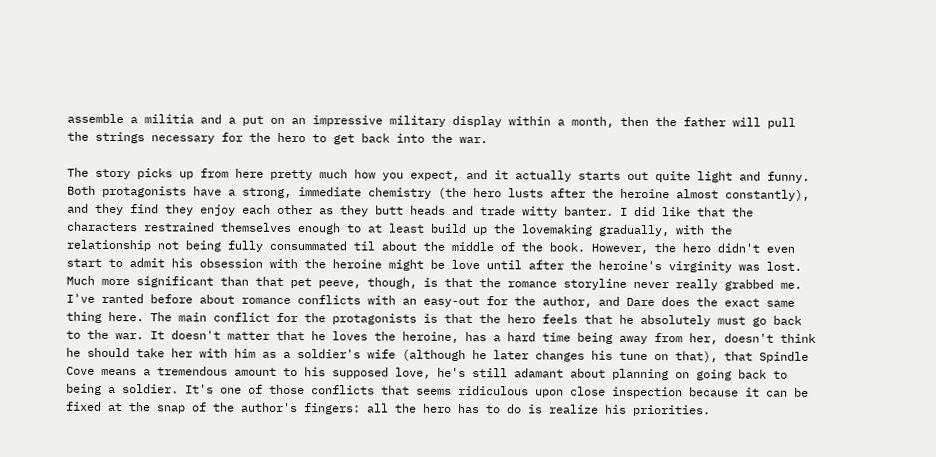assemble a militia and a put on an impressive military display within a month, then the father will pull the strings necessary for the hero to get back into the war.

The story picks up from here pretty much how you expect, and it actually starts out quite light and funny. Both protagonists have a strong, immediate chemistry (the hero lusts after the heroine almost constantly), and they find they enjoy each other as they butt heads and trade witty banter. I did like that the characters restrained themselves enough to at least build up the lovemaking gradually, with the relationship not being fully consummated til about the middle of the book. However, the hero didn't even start to admit his obsession with the heroine might be love until after the heroine's virginity was lost. Much more significant than that pet peeve, though, is that the romance storyline never really grabbed me. I've ranted before about romance conflicts with an easy-out for the author, and Dare does the exact same thing here. The main conflict for the protagonists is that the hero feels that he absolutely must go back to the war. It doesn't matter that he loves the heroine, has a hard time being away from her, doesn't think he should take her with him as a soldier's wife (although he later changes his tune on that), that Spindle Cove means a tremendous amount to his supposed love, he's still adamant about planning on going back to being a soldier. It's one of those conflicts that seems ridiculous upon close inspection because it can be fixed at the snap of the author's fingers: all the hero has to do is realize his priorities.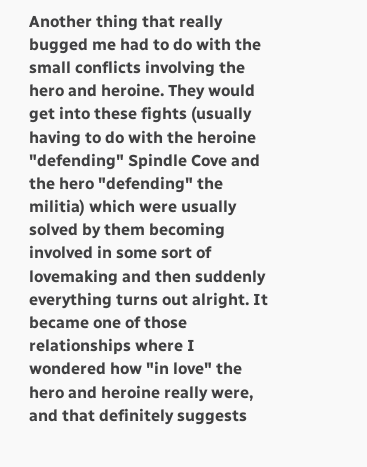Another thing that really bugged me had to do with the small conflicts involving the hero and heroine. They would get into these fights (usually having to do with the heroine "defending" Spindle Cove and the hero "defending" the militia) which were usually solved by them becoming involved in some sort of lovemaking and then suddenly everything turns out alright. It became one of those relationships where I wondered how "in love" the hero and heroine really were, and that definitely suggests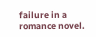failure in a romance novel.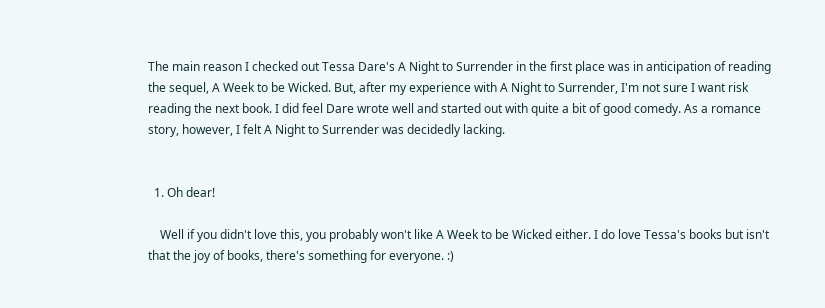The main reason I checked out Tessa Dare's A Night to Surrender in the first place was in anticipation of reading the sequel, A Week to be Wicked. But, after my experience with A Night to Surrender, I'm not sure I want risk reading the next book. I did feel Dare wrote well and started out with quite a bit of good comedy. As a romance story, however, I felt A Night to Surrender was decidedly lacking.


  1. Oh dear!

    Well if you didn't love this, you probably won't like A Week to be Wicked either. I do love Tessa's books but isn't that the joy of books, there's something for everyone. :)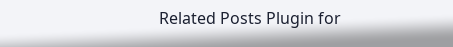Related Posts Plugin for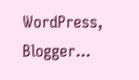WordPress, Blogger...